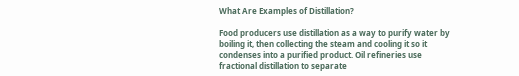What Are Examples of Distillation?

Food producers use distillation as a way to purify water by boiling it, then collecting the steam and cooling it so it condenses into a purified product. Oil refineries use fractional distillation to separate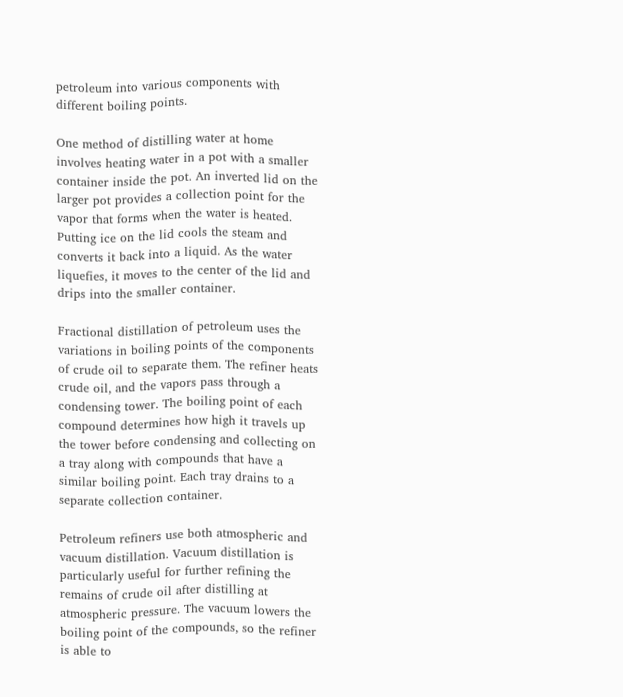petroleum into various components with different boiling points.

One method of distilling water at home involves heating water in a pot with a smaller container inside the pot. An inverted lid on the larger pot provides a collection point for the vapor that forms when the water is heated. Putting ice on the lid cools the steam and converts it back into a liquid. As the water liquefies, it moves to the center of the lid and drips into the smaller container.

Fractional distillation of petroleum uses the variations in boiling points of the components of crude oil to separate them. The refiner heats crude oil, and the vapors pass through a condensing tower. The boiling point of each compound determines how high it travels up the tower before condensing and collecting on a tray along with compounds that have a similar boiling point. Each tray drains to a separate collection container.

Petroleum refiners use both atmospheric and vacuum distillation. Vacuum distillation is particularly useful for further refining the remains of crude oil after distilling at atmospheric pressure. The vacuum lowers the boiling point of the compounds, so the refiner is able to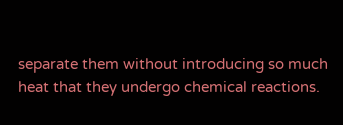separate them without introducing so much heat that they undergo chemical reactions.